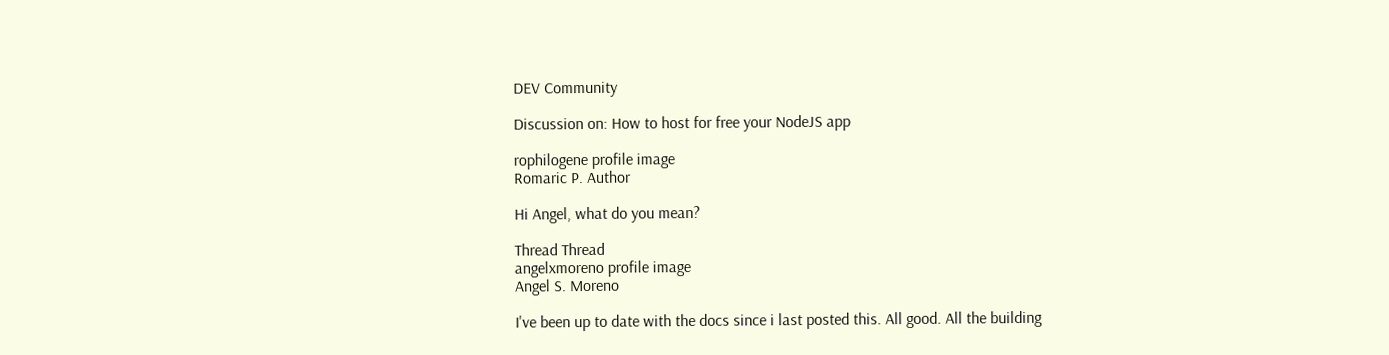DEV Community

Discussion on: How to host for free your NodeJS app

rophilogene profile image
Romaric P. Author

Hi Angel, what do you mean?

Thread Thread
angelxmoreno profile image
Angel S. Moreno

I've been up to date with the docs since i last posted this. All good. All the building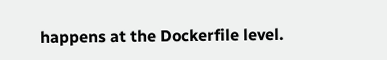happens at the Dockerfile level.